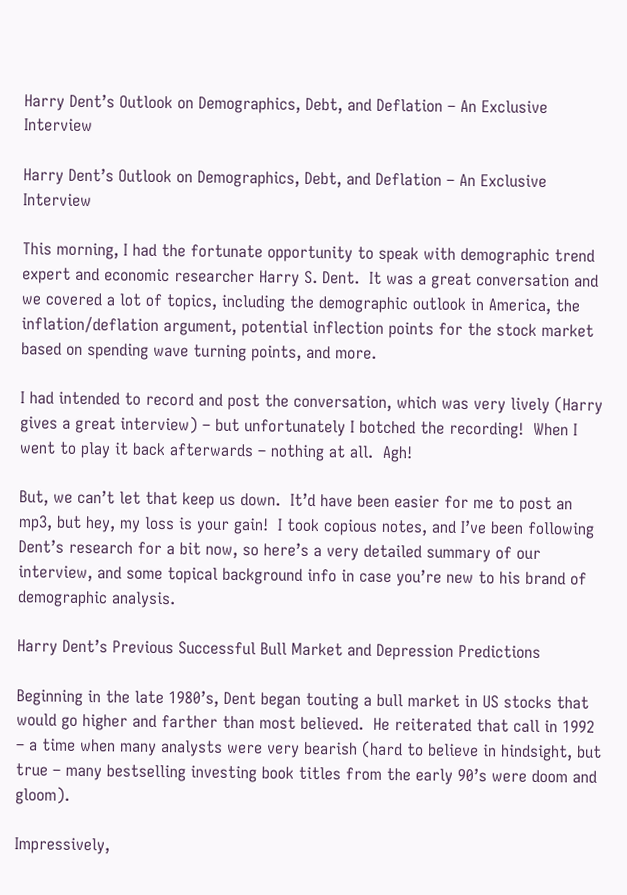Harry Dent’s Outlook on Demographics, Debt, and Deflation – An Exclusive Interview

Harry Dent’s Outlook on Demographics, Debt, and Deflation – An Exclusive Interview

This morning, I had the fortunate opportunity to speak with demographic trend expert and economic researcher Harry S. Dent.  It was a great conversation and we covered a lot of topics, including the demographic outlook in America, the inflation/deflation argument, potential inflection points for the stock market based on spending wave turning points, and more.

I had intended to record and post the conversation, which was very lively (Harry gives a great interview) – but unfortunately I botched the recording!  When I went to play it back afterwards – nothing at all.  Agh!

But, we can’t let that keep us down.  It’d have been easier for me to post an mp3, but hey, my loss is your gain!  I took copious notes, and I’ve been following Dent’s research for a bit now, so here’s a very detailed summary of our interview, and some topical background info in case you’re new to his brand of demographic analysis.

Harry Dent’s Previous Successful Bull Market and Depression Predictions

Beginning in the late 1980’s, Dent began touting a bull market in US stocks that would go higher and farther than most believed.  He reiterated that call in 1992 – a time when many analysts were very bearish (hard to believe in hindsight, but true – many bestselling investing book titles from the early 90’s were doom and gloom).

Impressively,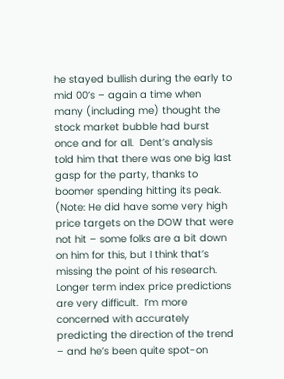he stayed bullish during the early to mid 00’s – again a time when many (including me) thought the stock market bubble had burst once and for all.  Dent’s analysis told him that there was one big last gasp for the party, thanks to boomer spending hitting its peak. (Note: He did have some very high price targets on the DOW that were not hit – some folks are a bit down on him for this, but I think that’s missing the point of his research.  Longer term index price predictions are very difficult.  I’m more concerned with accurately predicting the direction of the trend – and he’s been quite spot-on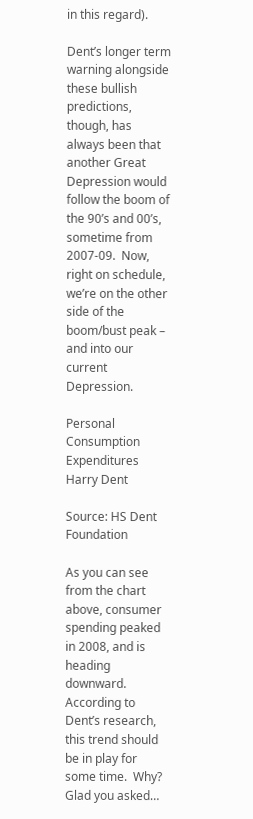in this regard).

Dent’s longer term warning alongside these bullish predictions, though, has always been that another Great Depression would follow the boom of the 90’s and 00’s, sometime from 2007-09.  Now, right on schedule, we’re on the other side of the boom/bust peak – and into our current Depression.

Personal Consumption Expenditures Harry Dent

Source: HS Dent Foundation

As you can see from the chart above, consumer spending peaked in 2008, and is heading downward.  According to Dent’s research, this trend should be in play for some time.  Why?  Glad you asked…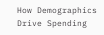How Demographics Drive Spending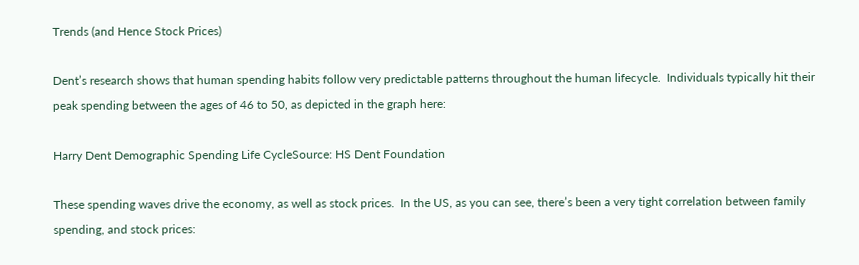Trends (and Hence Stock Prices)

Dent’s research shows that human spending habits follow very predictable patterns throughout the human lifecycle.  Individuals typically hit their peak spending between the ages of 46 to 50, as depicted in the graph here:

Harry Dent Demographic Spending Life CycleSource: HS Dent Foundation

These spending waves drive the economy, as well as stock prices.  In the US, as you can see, there’s been a very tight correlation between family spending, and stock prices: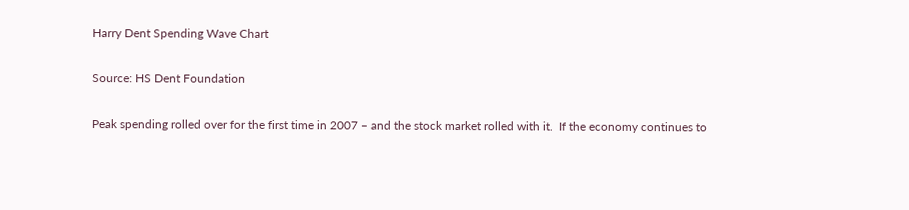Harry Dent Spending Wave Chart

Source: HS Dent Foundation

Peak spending rolled over for the first time in 2007 – and the stock market rolled with it.  If the economy continues to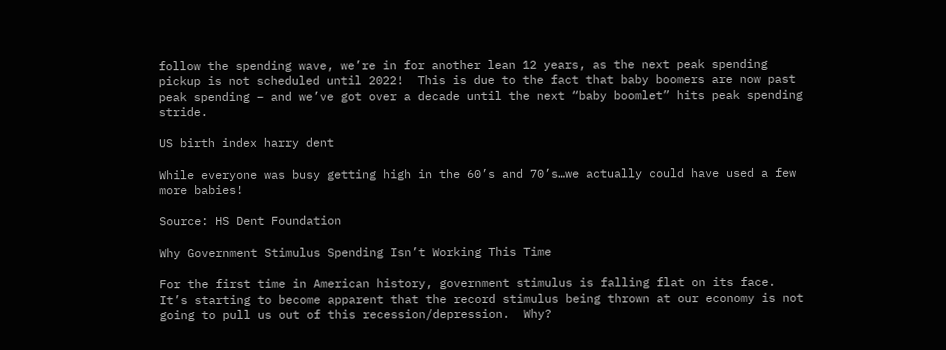follow the spending wave, we’re in for another lean 12 years, as the next peak spending pickup is not scheduled until 2022!  This is due to the fact that baby boomers are now past peak spending – and we’ve got over a decade until the next “baby boomlet” hits peak spending stride.

US birth index harry dent

While everyone was busy getting high in the 60’s and 70’s…we actually could have used a few more babies!

Source: HS Dent Foundation

Why Government Stimulus Spending Isn’t Working This Time

For the first time in American history, government stimulus is falling flat on its face.  It’s starting to become apparent that the record stimulus being thrown at our economy is not going to pull us out of this recession/depression.  Why?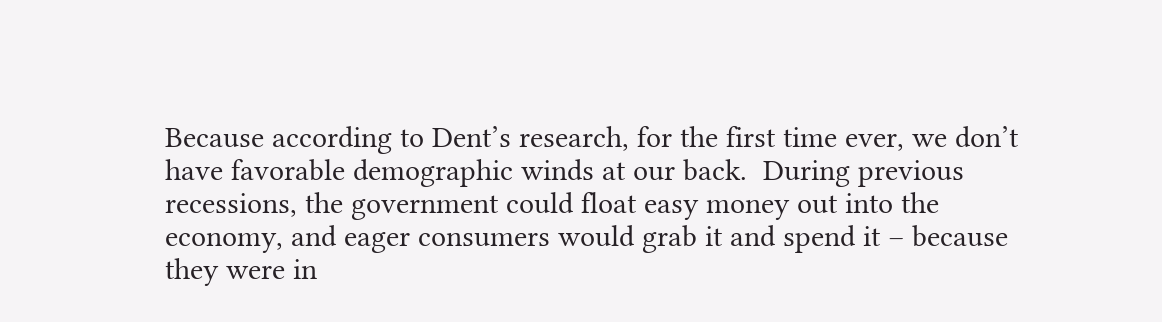Because according to Dent’s research, for the first time ever, we don’t have favorable demographic winds at our back.  During previous recessions, the government could float easy money out into the economy, and eager consumers would grab it and spend it – because they were in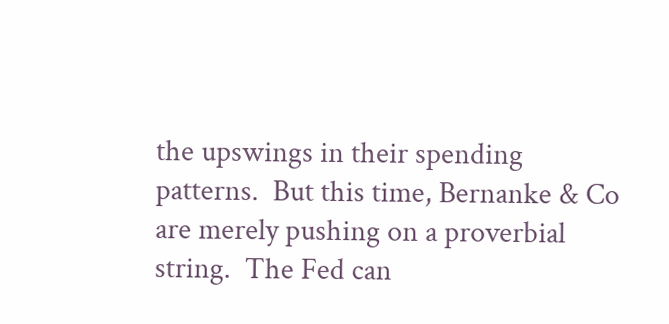the upswings in their spending patterns.  But this time, Bernanke & Co are merely pushing on a proverbial string.  The Fed can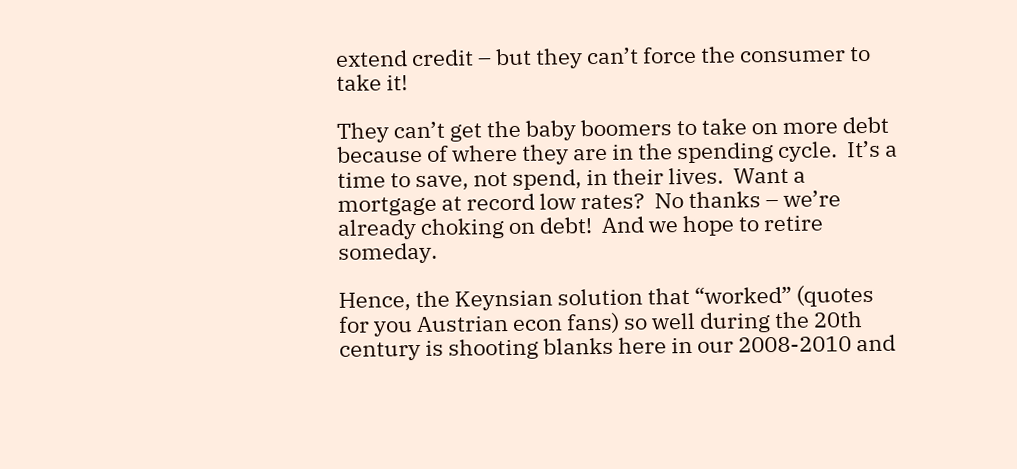extend credit – but they can’t force the consumer to take it!

They can’t get the baby boomers to take on more debt because of where they are in the spending cycle.  It’s a time to save, not spend, in their lives.  Want a mortgage at record low rates?  No thanks – we’re already choking on debt!  And we hope to retire someday.

Hence, the Keynsian solution that “worked” (quotes for you Austrian econ fans) so well during the 20th century is shooting blanks here in our 2008-2010 and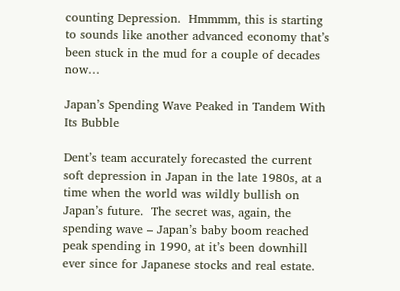counting Depression.  Hmmmm, this is starting to sounds like another advanced economy that’s been stuck in the mud for a couple of decades now…

Japan’s Spending Wave Peaked in Tandem With Its Bubble

Dent’s team accurately forecasted the current soft depression in Japan in the late 1980s, at a time when the world was wildly bullish on Japan’s future.  The secret was, again, the spending wave – Japan’s baby boom reached peak spending in 1990, at it’s been downhill ever since for Japanese stocks and real estate.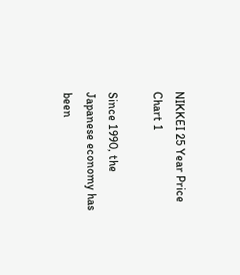NIKKEI 25 Year Price Chart 1

Since 1990, the Japanese economy has been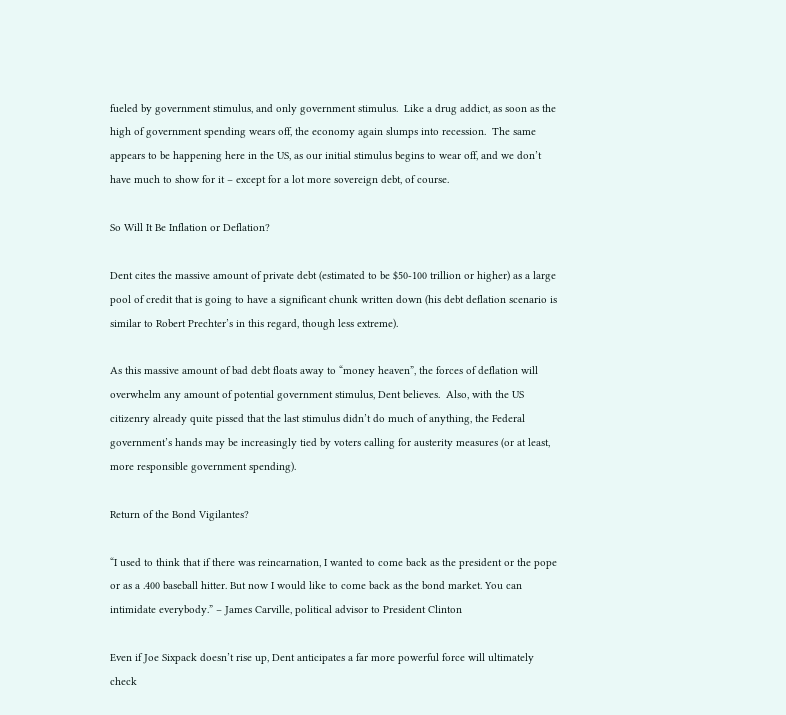fueled by government stimulus, and only government stimulus.  Like a drug addict, as soon as the high of government spending wears off, the economy again slumps into recession.  The same appears to be happening here in the US, as our initial stimulus begins to wear off, and we don’t have much to show for it – except for a lot more sovereign debt, of course.

So Will It Be Inflation or Deflation?

Dent cites the massive amount of private debt (estimated to be $50-100 trillion or higher) as a large pool of credit that is going to have a significant chunk written down (his debt deflation scenario is similar to Robert Prechter’s in this regard, though less extreme).

As this massive amount of bad debt floats away to “money heaven”, the forces of deflation will overwhelm any amount of potential government stimulus, Dent believes.  Also, with the US citizenry already quite pissed that the last stimulus didn’t do much of anything, the Federal government’s hands may be increasingly tied by voters calling for austerity measures (or at least, more responsible government spending).

Return of the Bond Vigilantes?

“I used to think that if there was reincarnation, I wanted to come back as the president or the pope or as a .400 baseball hitter. But now I would like to come back as the bond market. You can intimidate everybody.” – James Carville, political advisor to President Clinton

Even if Joe Sixpack doesn’t rise up, Dent anticipates a far more powerful force will ultimately check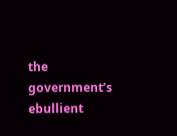the government’s ebullient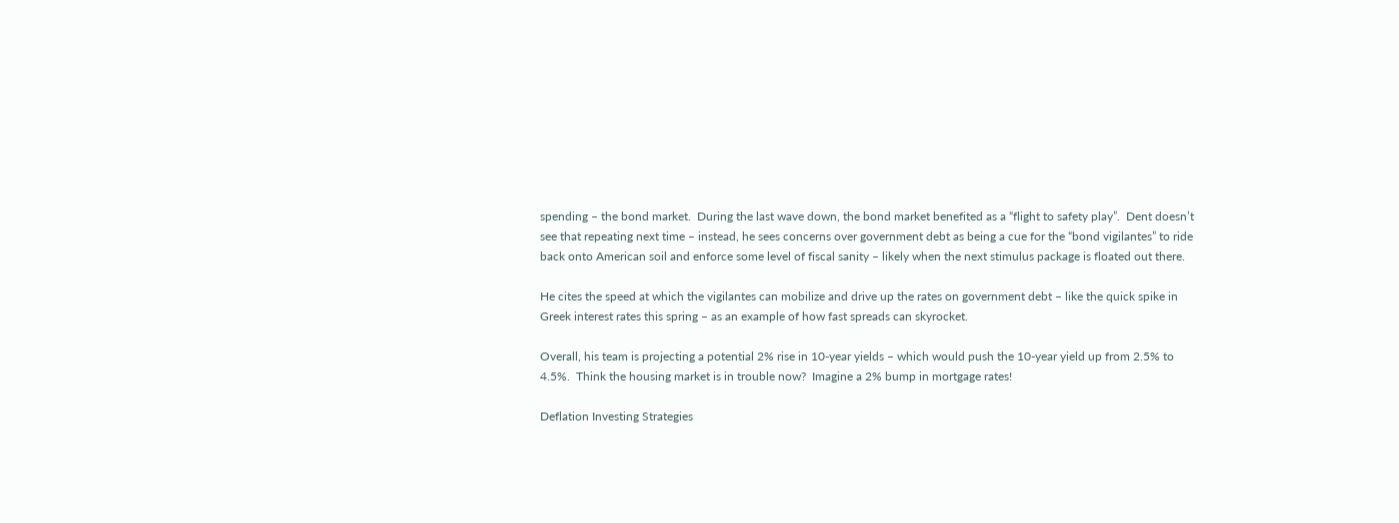spending – the bond market.  During the last wave down, the bond market benefited as a “flight to safety play”.  Dent doesn’t see that repeating next time – instead, he sees concerns over government debt as being a cue for the “bond vigilantes” to ride back onto American soil and enforce some level of fiscal sanity – likely when the next stimulus package is floated out there.

He cites the speed at which the vigilantes can mobilize and drive up the rates on government debt – like the quick spike in Greek interest rates this spring – as an example of how fast spreads can skyrocket.

Overall, his team is projecting a potential 2% rise in 10-year yields – which would push the 10-year yield up from 2.5% to 4.5%.  Think the housing market is in trouble now?  Imagine a 2% bump in mortgage rates!

Deflation Investing Strategies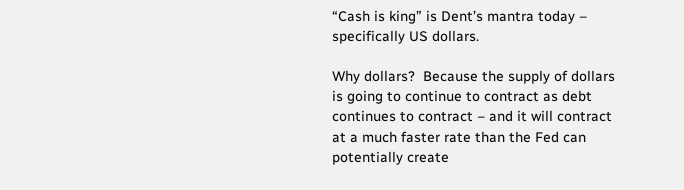“Cash is king” is Dent’s mantra today – specifically US dollars.

Why dollars?  Because the supply of dollars is going to continue to contract as debt continues to contract – and it will contract at a much faster rate than the Fed can potentially create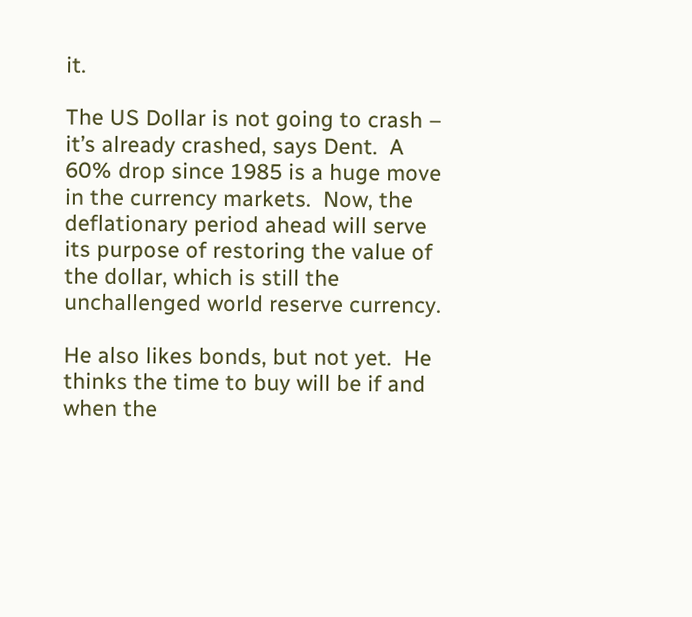it.

The US Dollar is not going to crash – it’s already crashed, says Dent.  A 60% drop since 1985 is a huge move in the currency markets.  Now, the deflationary period ahead will serve its purpose of restoring the value of the dollar, which is still the unchallenged world reserve currency.

He also likes bonds, but not yet.  He thinks the time to buy will be if and when the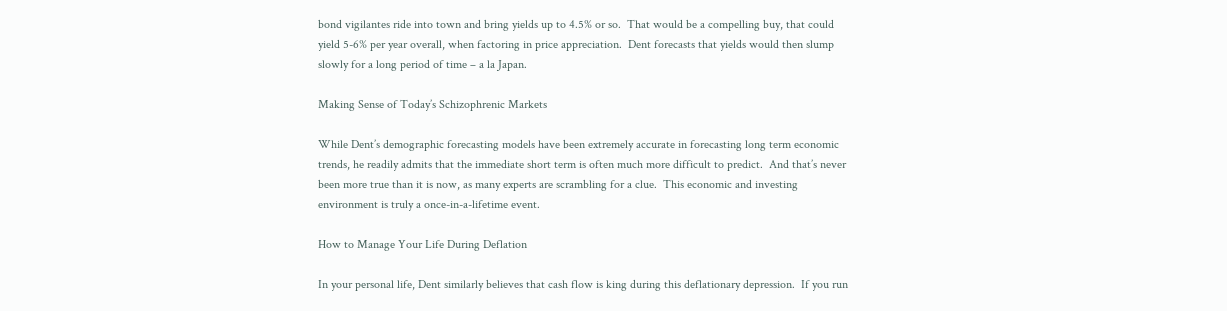bond vigilantes ride into town and bring yields up to 4.5% or so.  That would be a compelling buy, that could yield 5-6% per year overall, when factoring in price appreciation.  Dent forecasts that yields would then slump slowly for a long period of time – a la Japan.

Making Sense of Today’s Schizophrenic Markets

While Dent’s demographic forecasting models have been extremely accurate in forecasting long term economic trends, he readily admits that the immediate short term is often much more difficult to predict.  And that’s never been more true than it is now, as many experts are scrambling for a clue.  This economic and investing environment is truly a once-in-a-lifetime event.

How to Manage Your Life During Deflation

In your personal life, Dent similarly believes that cash flow is king during this deflationary depression.  If you run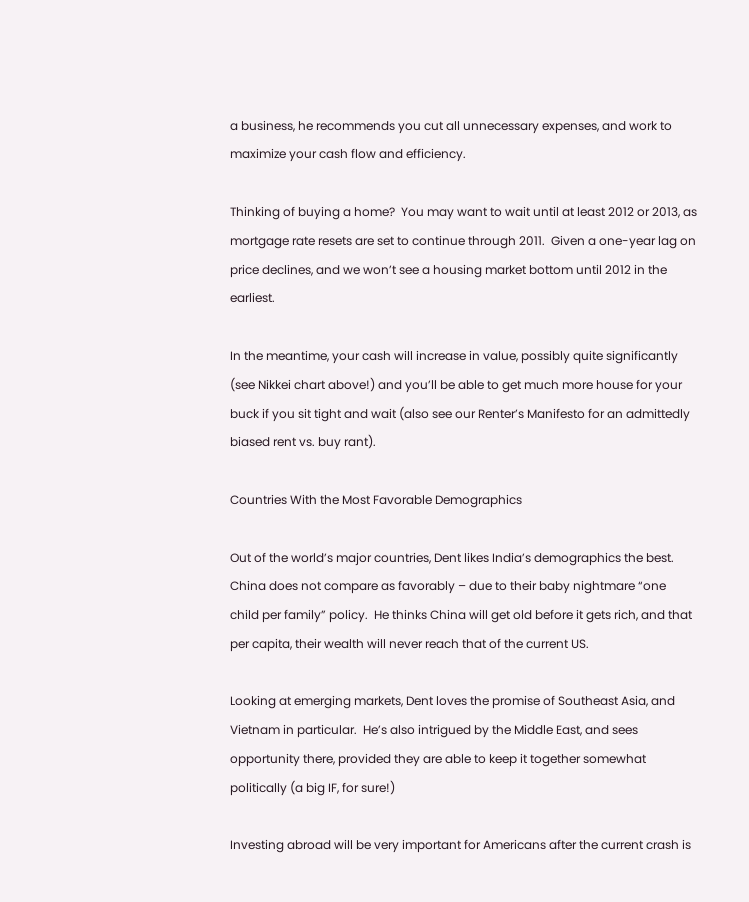a business, he recommends you cut all unnecessary expenses, and work to maximize your cash flow and efficiency.

Thinking of buying a home?  You may want to wait until at least 2012 or 2013, as mortgage rate resets are set to continue through 2011.  Given a one-year lag on price declines, and we won’t see a housing market bottom until 2012 in the earliest.

In the meantime, your cash will increase in value, possibly quite significantly (see Nikkei chart above!) and you’ll be able to get much more house for your buck if you sit tight and wait (also see our Renter’s Manifesto for an admittedly biased rent vs. buy rant).

Countries With the Most Favorable Demographics

Out of the world’s major countries, Dent likes India’s demographics the best.  China does not compare as favorably – due to their baby nightmare “one child per family” policy.  He thinks China will get old before it gets rich, and that per capita, their wealth will never reach that of the current US.

Looking at emerging markets, Dent loves the promise of Southeast Asia, and Vietnam in particular.  He’s also intrigued by the Middle East, and sees opportunity there, provided they are able to keep it together somewhat politically (a big IF, for sure!)

Investing abroad will be very important for Americans after the current crash is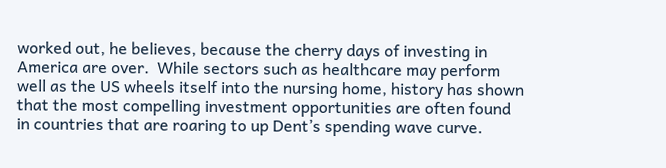worked out, he believes, because the cherry days of investing in America are over.  While sectors such as healthcare may perform well as the US wheels itself into the nursing home, history has shown that the most compelling investment opportunities are often found in countries that are roaring to up Dent’s spending wave curve.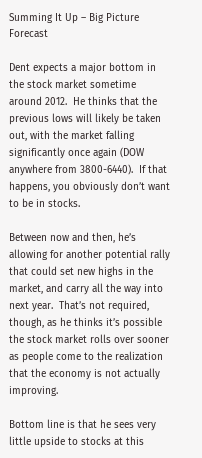Summing It Up – Big Picture Forecast

Dent expects a major bottom in the stock market sometime around 2012.  He thinks that the previous lows will likely be taken out, with the market falling significantly once again (DOW anywhere from 3800-6440).  If that happens, you obviously don’t want to be in stocks.

Between now and then, he’s allowing for another potential rally that could set new highs in the market, and carry all the way into next year.  That’s not required, though, as he thinks it’s possible the stock market rolls over sooner as people come to the realization that the economy is not actually improving.

Bottom line is that he sees very little upside to stocks at this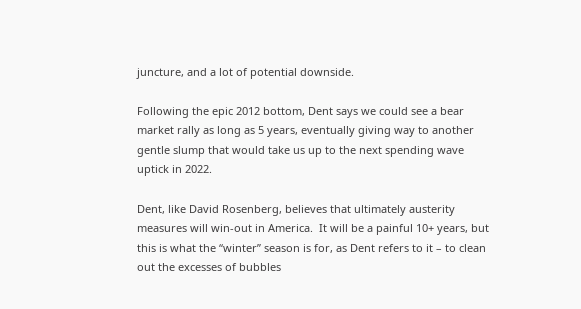juncture, and a lot of potential downside.

Following the epic 2012 bottom, Dent says we could see a bear market rally as long as 5 years, eventually giving way to another gentle slump that would take us up to the next spending wave uptick in 2022.

Dent, like David Rosenberg, believes that ultimately austerity measures will win-out in America.  It will be a painful 10+ years, but this is what the “winter” season is for, as Dent refers to it – to clean out the excesses of bubbles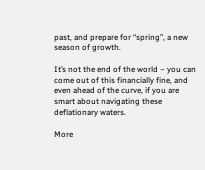past, and prepare for “spring”, a new season of growth.

It’s not the end of the world – you can come out of this financially fine, and even ahead of the curve, if you are smart about navigating these deflationary waters.

More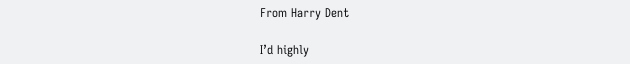From Harry Dent

I’d highly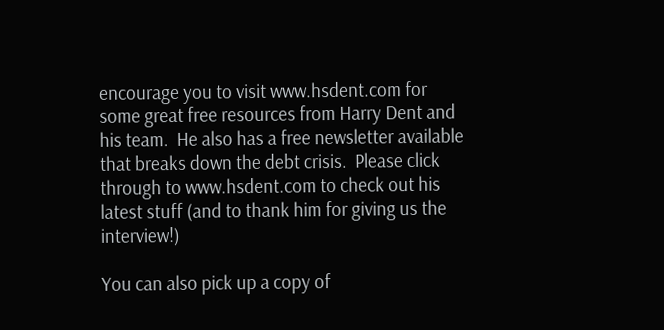encourage you to visit www.hsdent.com for some great free resources from Harry Dent and his team.  He also has a free newsletter available that breaks down the debt crisis.  Please click through to www.hsdent.com to check out his latest stuff (and to thank him for giving us the interview!)

You can also pick up a copy of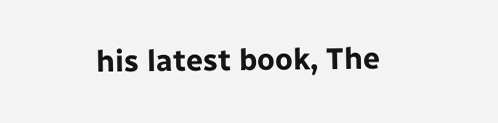his latest book, The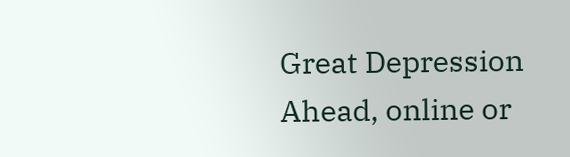Great Depression Ahead, online or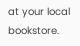at your local bookstore.